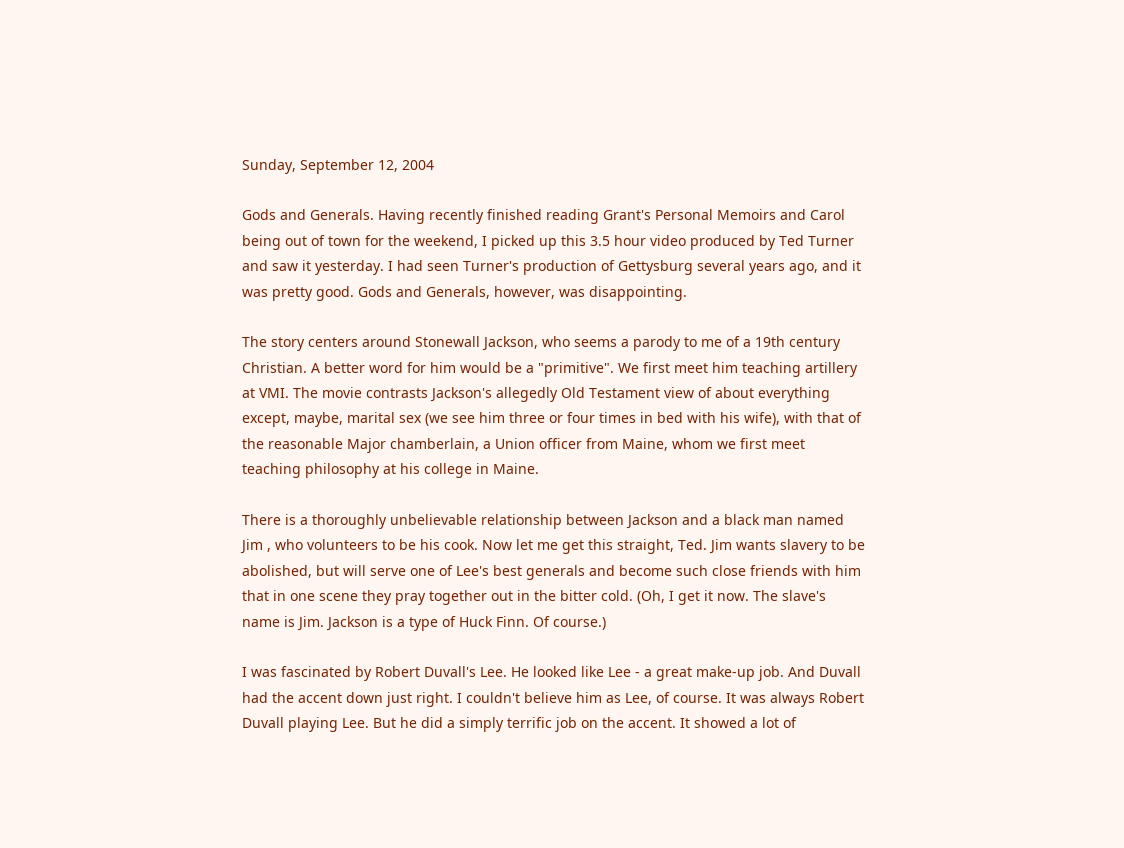Sunday, September 12, 2004

Gods and Generals. Having recently finished reading Grant's Personal Memoirs and Carol being out of town for the weekend, I picked up this 3.5 hour video produced by Ted Turner and saw it yesterday. I had seen Turner's production of Gettysburg several years ago, and it was pretty good. Gods and Generals, however, was disappointing.

The story centers around Stonewall Jackson, who seems a parody to me of a 19th century Christian. A better word for him would be a "primitive". We first meet him teaching artillery at VMI. The movie contrasts Jackson's allegedly Old Testament view of about everything except, maybe, marital sex (we see him three or four times in bed with his wife), with that of the reasonable Major chamberlain, a Union officer from Maine, whom we first meet teaching philosophy at his college in Maine.

There is a thoroughly unbelievable relationship between Jackson and a black man named Jim , who volunteers to be his cook. Now let me get this straight, Ted. Jim wants slavery to be abolished, but will serve one of Lee's best generals and become such close friends with him that in one scene they pray together out in the bitter cold. (Oh, I get it now. The slave's name is Jim. Jackson is a type of Huck Finn. Of course.)

I was fascinated by Robert Duvall's Lee. He looked like Lee - a great make-up job. And Duvall had the accent down just right. I couldn't believe him as Lee, of course. It was always Robert Duvall playing Lee. But he did a simply terrific job on the accent. It showed a lot of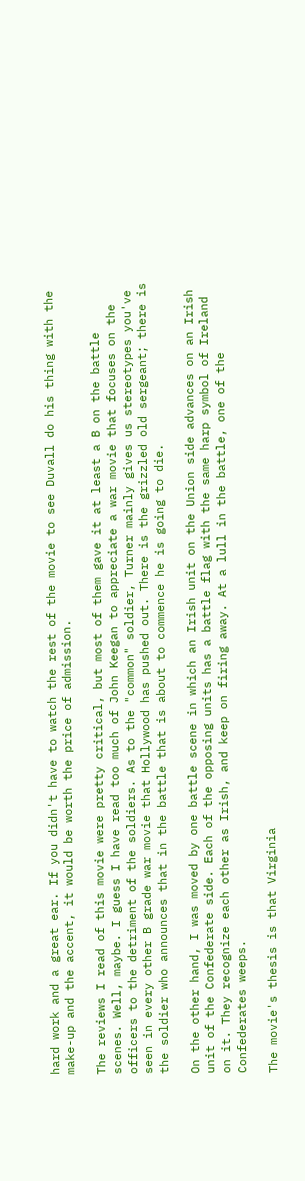hard work and a great ear. If you didn't have to watch the rest of the movie to see Duvall do his thing with the make-up and the accent, it would be worth the price of admission.

The reviews I read of this movie were pretty critical, but most of them gave it at least a B on the battle scenes. Well, maybe. I guess I have read too much of John Keegan to appreciate a war movie that focuses on the officers to the detriment of the soldiers. As to the "common" soldier, Turner mainly gives us stereotypes you've seen in every other B grade war movie that Hollywood has pushed out. There is the grizzled old sergeant; there is the soldier who announces that in the battle that is about to commence he is going to die.

On the other hand, I was moved by one battle scene in which an Irish unit on the Union side advances on an Irish unit of the Confederate side. Each of the opposing units has a battle flag with the same harp symbol of Ireland on it. They recognize each other as Irish, and keep on firing away. At a lull in the battle, one of the Confederates weeps.

The movie's thesis is that Virginia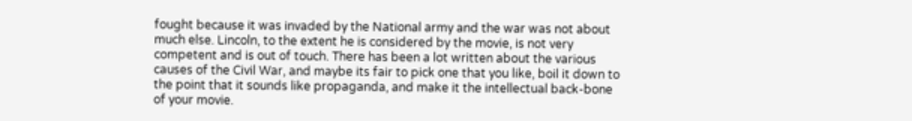fought because it was invaded by the National army and the war was not about much else. Lincoln, to the extent he is considered by the movie, is not very competent and is out of touch. There has been a lot written about the various causes of the Civil War, and maybe its fair to pick one that you like, boil it down to the point that it sounds like propaganda, and make it the intellectual back-bone of your movie.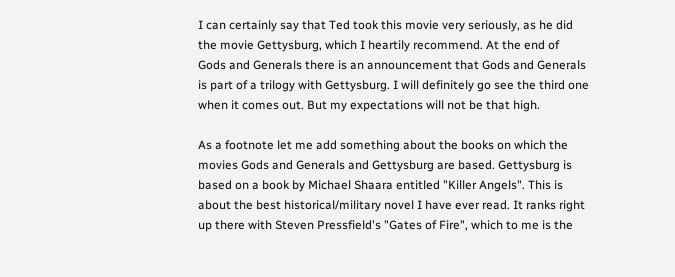I can certainly say that Ted took this movie very seriously, as he did the movie Gettysburg, which I heartily recommend. At the end of Gods and Generals there is an announcement that Gods and Generals is part of a trilogy with Gettysburg. I will definitely go see the third one when it comes out. But my expectations will not be that high.

As a footnote let me add something about the books on which the movies Gods and Generals and Gettysburg are based. Gettysburg is based on a book by Michael Shaara entitled "Killer Angels". This is about the best historical/military novel I have ever read. It ranks right up there with Steven Pressfield's "Gates of Fire", which to me is the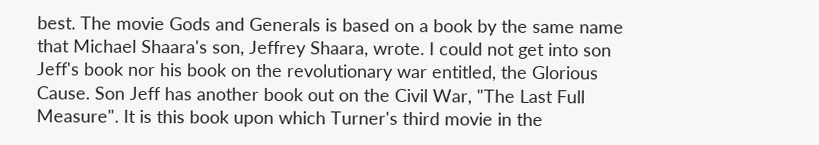best. The movie Gods and Generals is based on a book by the same name that Michael Shaara's son, Jeffrey Shaara, wrote. I could not get into son Jeff's book nor his book on the revolutionary war entitled, the Glorious Cause. Son Jeff has another book out on the Civil War, "The Last Full Measure". It is this book upon which Turner's third movie in the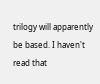trilogy will apparently be based. I haven't read that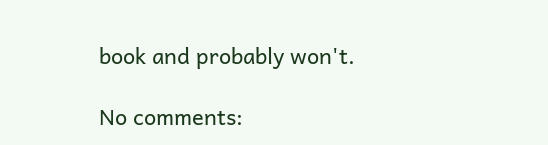book and probably won't.

No comments: